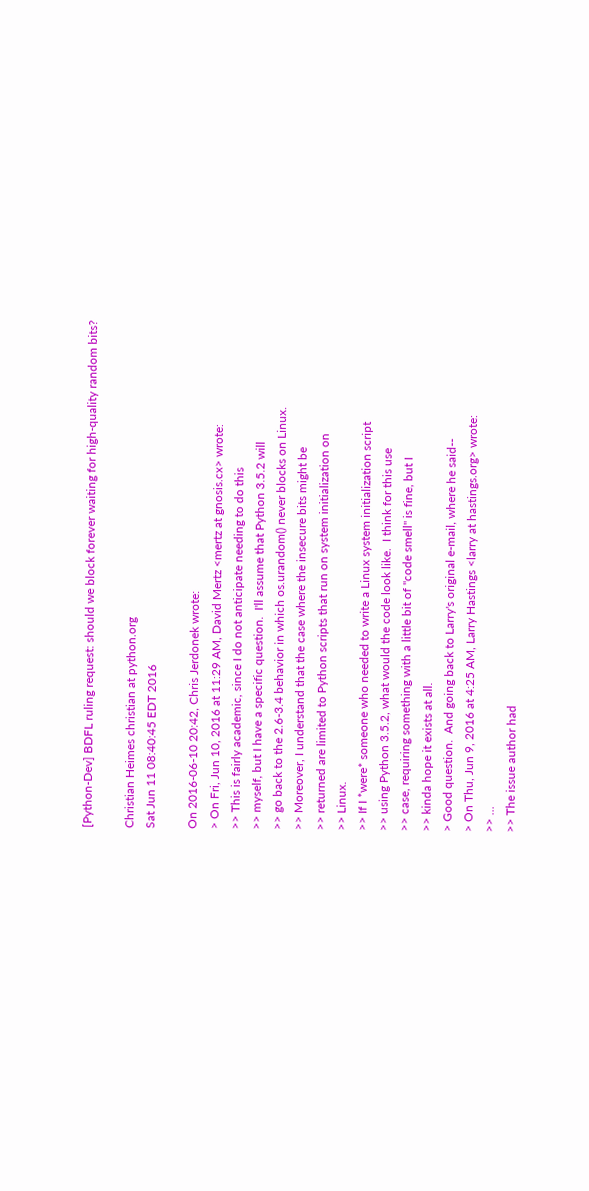[Python-Dev] BDFL ruling request: should we block forever waiting for high-quality random bits?

Christian Heimes christian at python.org
Sat Jun 11 08:40:45 EDT 2016

On 2016-06-10 20:42, Chris Jerdonek wrote:
> On Fri, Jun 10, 2016 at 11:29 AM, David Mertz <mertz at gnosis.cx> wrote:
>> This is fairly academic, since I do not anticipate needing to do this
>> myself, but I have a specific question.  I'll assume that Python 3.5.2 will
>> go back to the 2.6-3.4 behavior in which os.urandom() never blocks on Linux.
>> Moreover, I understand that the case where the insecure bits might be
>> returned are limited to Python scripts that run on system initialization on
>> Linux.
>> If I *were* someone who needed to write a Linux system initialization script
>> using Python 3.5.2, what would the code look like.  I think for this use
>> case, requiring something with a little bit of "code smell" is fine, but I
>> kinda hope it exists at all.
> Good question.  And going back to Larry's original e-mail, where he said--
> On Thu, Jun 9, 2016 at 4:25 AM, Larry Hastings <larry at hastings.org> wrote:
>> ...
>> The issue author had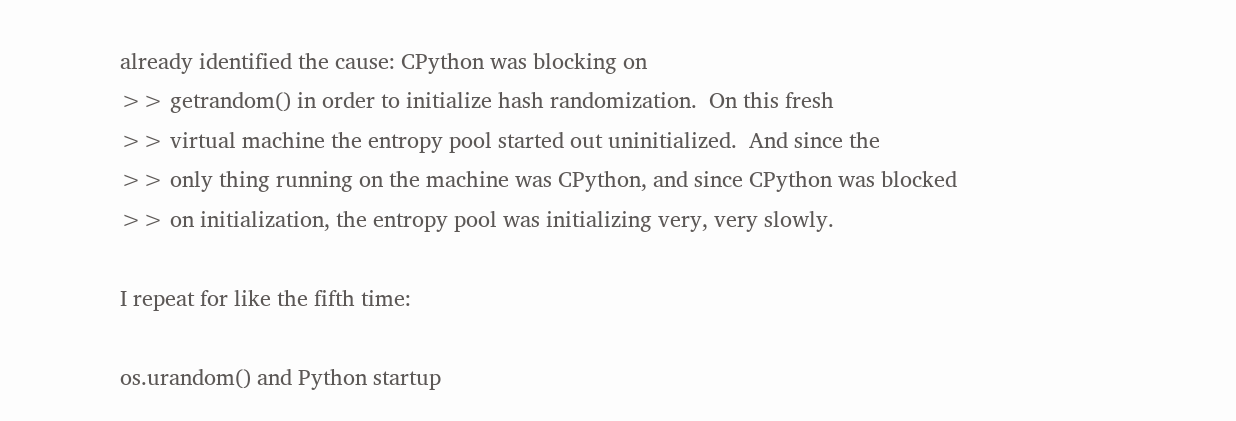already identified the cause: CPython was blocking on
>> getrandom() in order to initialize hash randomization.  On this fresh
>> virtual machine the entropy pool started out uninitialized.  And since the
>> only thing running on the machine was CPython, and since CPython was blocked
>> on initialization, the entropy pool was initializing very, very slowly.

I repeat for like the fifth time:

os.urandom() and Python startup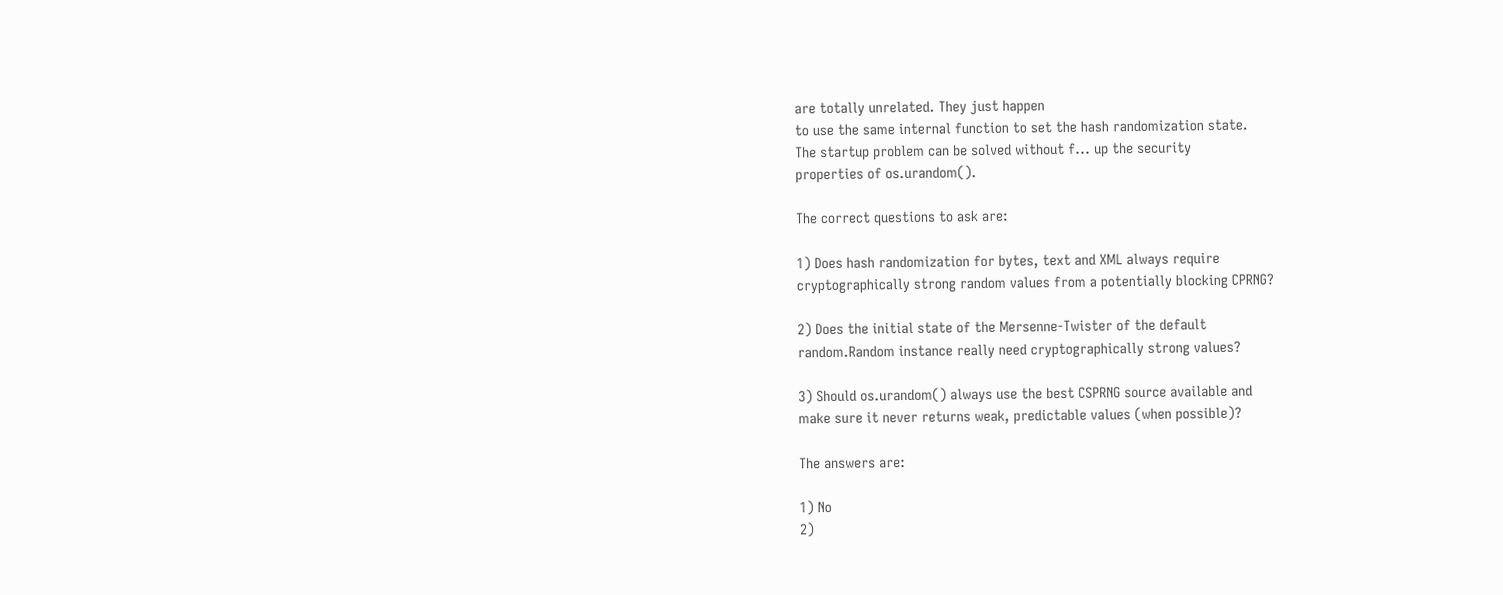are totally unrelated. They just happen
to use the same internal function to set the hash randomization state.
The startup problem can be solved without f... up the security
properties of os.urandom().

The correct questions to ask are:

1) Does hash randomization for bytes, text and XML always require
cryptographically strong random values from a potentially blocking CPRNG?

2) Does the initial state of the Mersenne-Twister of the default
random.Random instance really need cryptographically strong values?

3) Should os.urandom() always use the best CSPRNG source available and
make sure it never returns weak, predictable values (when possible)?

The answers are:

1) No
2)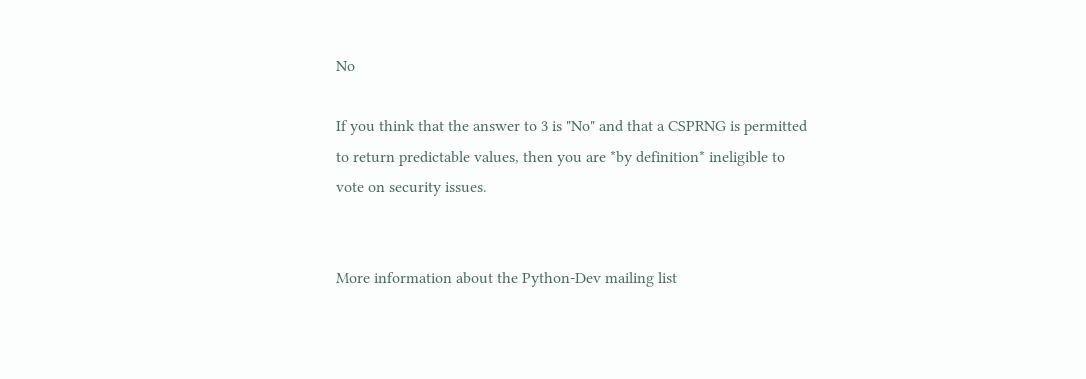No

If you think that the answer to 3 is "No" and that a CSPRNG is permitted
to return predictable values, then you are *by definition* ineligible to
vote on security issues.


More information about the Python-Dev mailing list